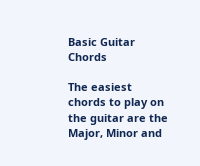Basic Guitar Chords

The easiest chords to play on the guitar are the Major, Minor and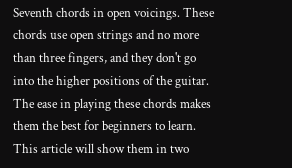Seventh chords in open voicings. These chords use open strings and no more than three fingers, and they don't go into the higher positions of the guitar. The ease in playing these chords makes them the best for beginners to learn. This article will show them in two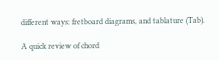different ways: fretboard diagrams, and tablature (Tab).

A quick review of chord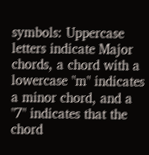symbols: Uppercase letters indicate Major chords, a chord with a lowercase "m" indicates a minor chord, and a "7" indicates that the chord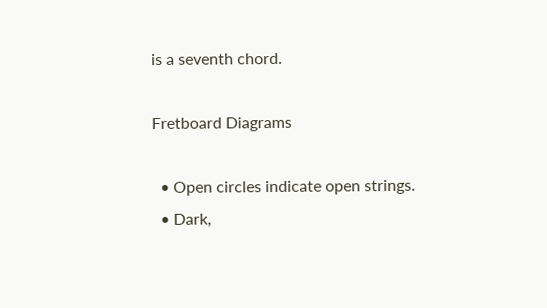is a seventh chord.

Fretboard Diagrams

  • Open circles indicate open strings.
  • Dark,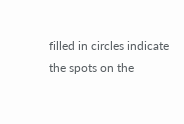filled in circles indicate the spots on the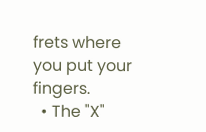frets where you put your fingers.
  • The "X"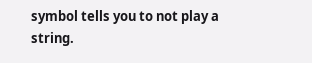symbol tells you to not play a string.